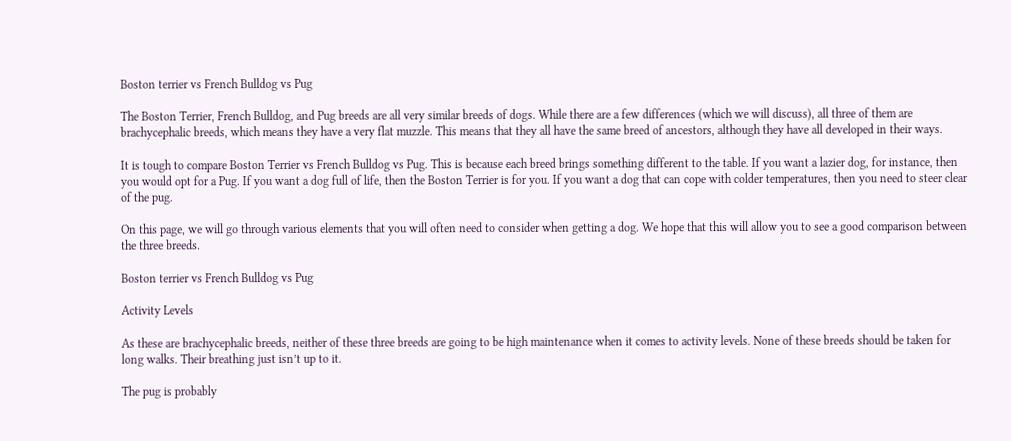Boston terrier vs French Bulldog vs Pug

The Boston Terrier, French Bulldog, and Pug breeds are all very similar breeds of dogs. While there are a few differences (which we will discuss), all three of them are brachycephalic breeds, which means they have a very flat muzzle. This means that they all have the same breed of ancestors, although they have all developed in their ways.

It is tough to compare Boston Terrier vs French Bulldog vs Pug. This is because each breed brings something different to the table. If you want a lazier dog, for instance, then you would opt for a Pug. If you want a dog full of life, then the Boston Terrier is for you. If you want a dog that can cope with colder temperatures, then you need to steer clear of the pug.

On this page, we will go through various elements that you will often need to consider when getting a dog. We hope that this will allow you to see a good comparison between the three breeds.

Boston terrier vs French Bulldog vs Pug

Activity Levels

As these are brachycephalic breeds, neither of these three breeds are going to be high maintenance when it comes to activity levels. None of these breeds should be taken for long walks. Their breathing just isn’t up to it.

The pug is probably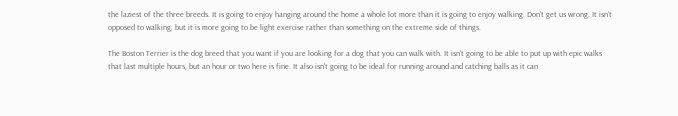the laziest of the three breeds. It is going to enjoy hanging around the home a whole lot more than it is going to enjoy walking. Don’t get us wrong. It isn’t opposed to walking, but it is more going to be light exercise rather than something on the extreme side of things.

The Boston Terrier is the dog breed that you want if you are looking for a dog that you can walk with. It isn’t going to be able to put up with epic walks that last multiple hours, but an hour or two here is fine. It also isn’t going to be ideal for running around and catching balls as it can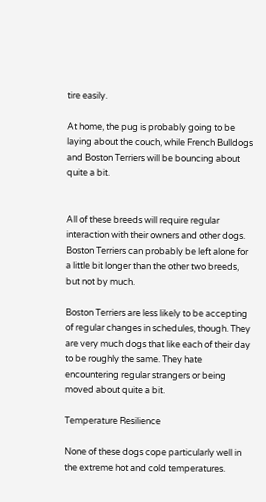tire easily.

At home, the pug is probably going to be laying about the couch, while French Bulldogs and Boston Terriers will be bouncing about quite a bit.


All of these breeds will require regular interaction with their owners and other dogs. Boston Terriers can probably be left alone for a little bit longer than the other two breeds, but not by much.

Boston Terriers are less likely to be accepting of regular changes in schedules, though. They are very much dogs that like each of their day to be roughly the same. They hate encountering regular strangers or being moved about quite a bit.

Temperature Resilience

None of these dogs cope particularly well in the extreme hot and cold temperatures.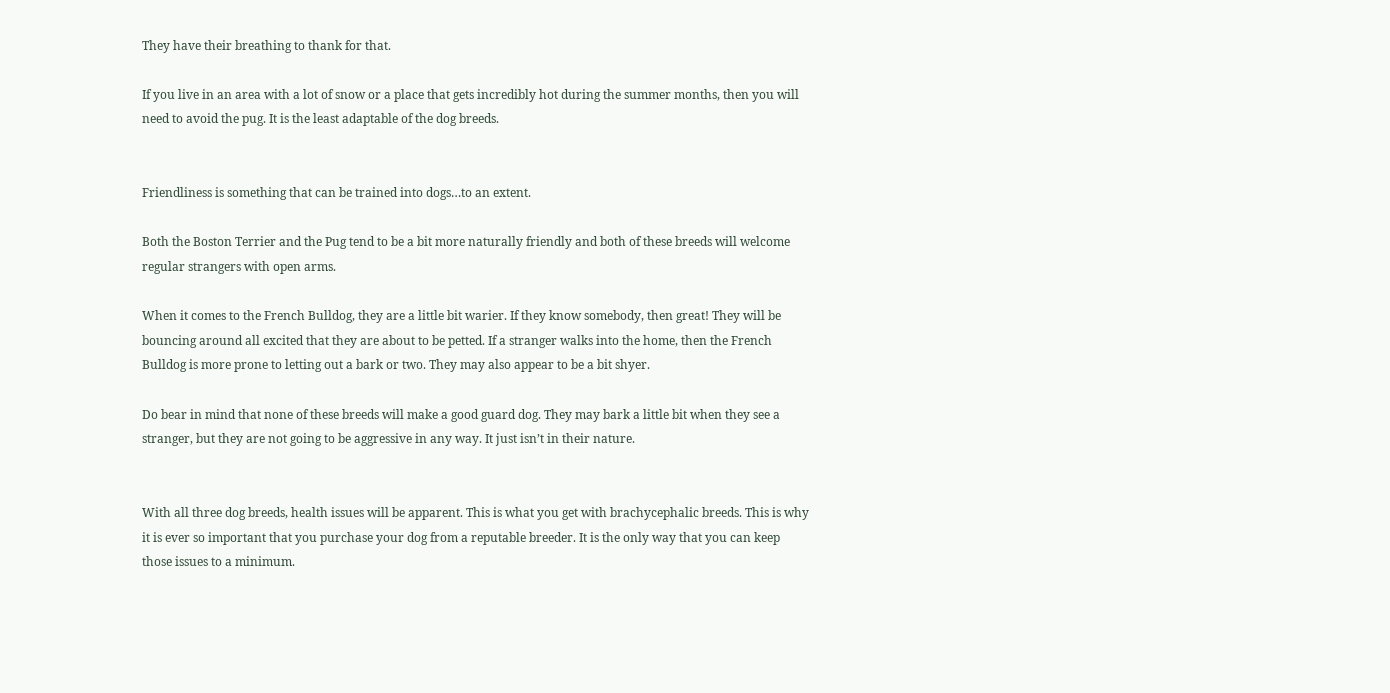They have their breathing to thank for that.

If you live in an area with a lot of snow or a place that gets incredibly hot during the summer months, then you will need to avoid the pug. It is the least adaptable of the dog breeds.


Friendliness is something that can be trained into dogs…to an extent.

Both the Boston Terrier and the Pug tend to be a bit more naturally friendly and both of these breeds will welcome regular strangers with open arms.

When it comes to the French Bulldog, they are a little bit warier. If they know somebody, then great! They will be bouncing around all excited that they are about to be petted. If a stranger walks into the home, then the French Bulldog is more prone to letting out a bark or two. They may also appear to be a bit shyer.

Do bear in mind that none of these breeds will make a good guard dog. They may bark a little bit when they see a stranger, but they are not going to be aggressive in any way. It just isn’t in their nature.


With all three dog breeds, health issues will be apparent. This is what you get with brachycephalic breeds. This is why it is ever so important that you purchase your dog from a reputable breeder. It is the only way that you can keep those issues to a minimum.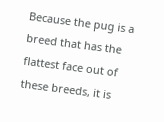Because the pug is a breed that has the flattest face out of these breeds, it is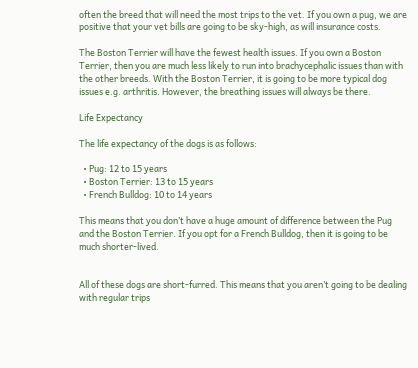often the breed that will need the most trips to the vet. If you own a pug, we are positive that your vet bills are going to be sky-high, as will insurance costs.

The Boston Terrier will have the fewest health issues. If you own a Boston Terrier, then you are much less likely to run into brachycephalic issues than with the other breeds. With the Boston Terrier, it is going to be more typical dog issues e.g. arthritis. However, the breathing issues will always be there.

Life Expectancy

The life expectancy of the dogs is as follows:

  • Pug: 12 to 15 years
  • Boston Terrier: 13 to 15 years
  • French Bulldog: 10 to 14 years

This means that you don’t have a huge amount of difference between the Pug and the Boston Terrier. If you opt for a French Bulldog, then it is going to be much shorter-lived.


All of these dogs are short-furred. This means that you aren’t going to be dealing with regular trips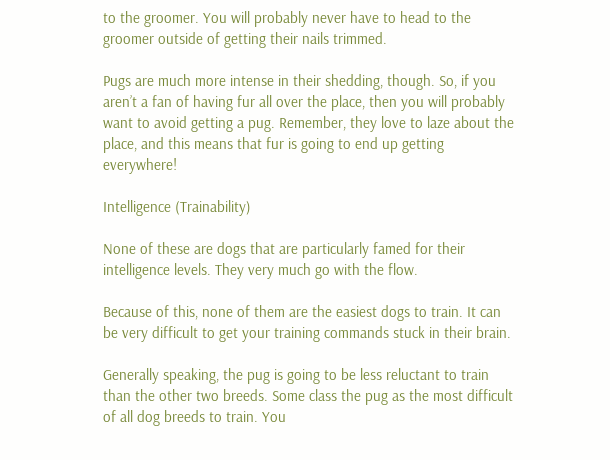to the groomer. You will probably never have to head to the groomer outside of getting their nails trimmed.

Pugs are much more intense in their shedding, though. So, if you aren’t a fan of having fur all over the place, then you will probably want to avoid getting a pug. Remember, they love to laze about the place, and this means that fur is going to end up getting everywhere!

Intelligence (Trainability)

None of these are dogs that are particularly famed for their intelligence levels. They very much go with the flow.

Because of this, none of them are the easiest dogs to train. It can be very difficult to get your training commands stuck in their brain.

Generally speaking, the pug is going to be less reluctant to train than the other two breeds. Some class the pug as the most difficult of all dog breeds to train. You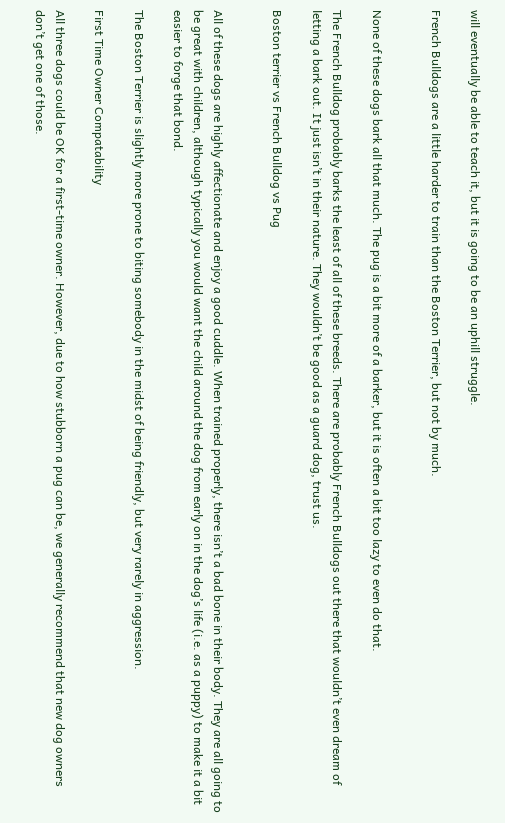will eventually be able to teach it, but it is going to be an uphill struggle.

French Bulldogs are a little harder to train than the Boston Terrier, but not by much.


None of these dogs bark all that much. The pug is a bit more of a barker, but it is often a bit too lazy to even do that.

The French Bulldog probably barks the least of all of these breeds. There are probably French Bulldogs out there that wouldn’t even dream of letting a bark out. It just isn’t in their nature. They wouldn’t be good as a guard dog, trust us.

Boston terrier vs French Bulldog vs Pug


All of these dogs are highly affectionate and enjoy a good cuddle. When trained properly, there isn’t a bad bone in their body. They are all going to be great with children, although typically you would want the child around the dog from early on in the dog’s life (i.e. as a puppy) to make it a bit easier to forge that bond.

The Boston Terrier is slightly more prone to biting somebody in the midst of being friendly, but very rarely in aggression.

First Time Owner Compatability

All three dogs could be OK for a first-time owner. However, due to how stubborn a pug can be, we generally recommend that new dog owners don’t get one of those.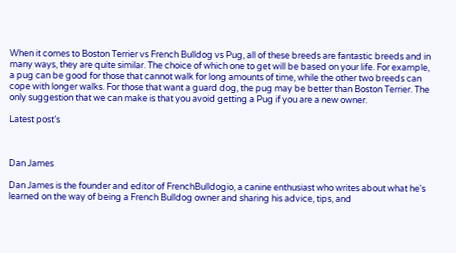When it comes to Boston Terrier vs French Bulldog vs Pug, all of these breeds are fantastic breeds and in many ways, they are quite similar. The choice of which one to get will be based on your life. For example, a pug can be good for those that cannot walk for long amounts of time, while the other two breeds can cope with longer walks. For those that want a guard dog, the pug may be better than Boston Terrier. The only suggestion that we can make is that you avoid getting a Pug if you are a new owner.

Latest post’s



Dan James

Dan James is the founder and editor of FrenchBulldogio, a canine enthusiast who writes about what he's learned on the way of being a French Bulldog owner and sharing his advice, tips, and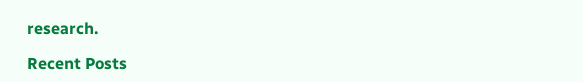research.

Recent Posts